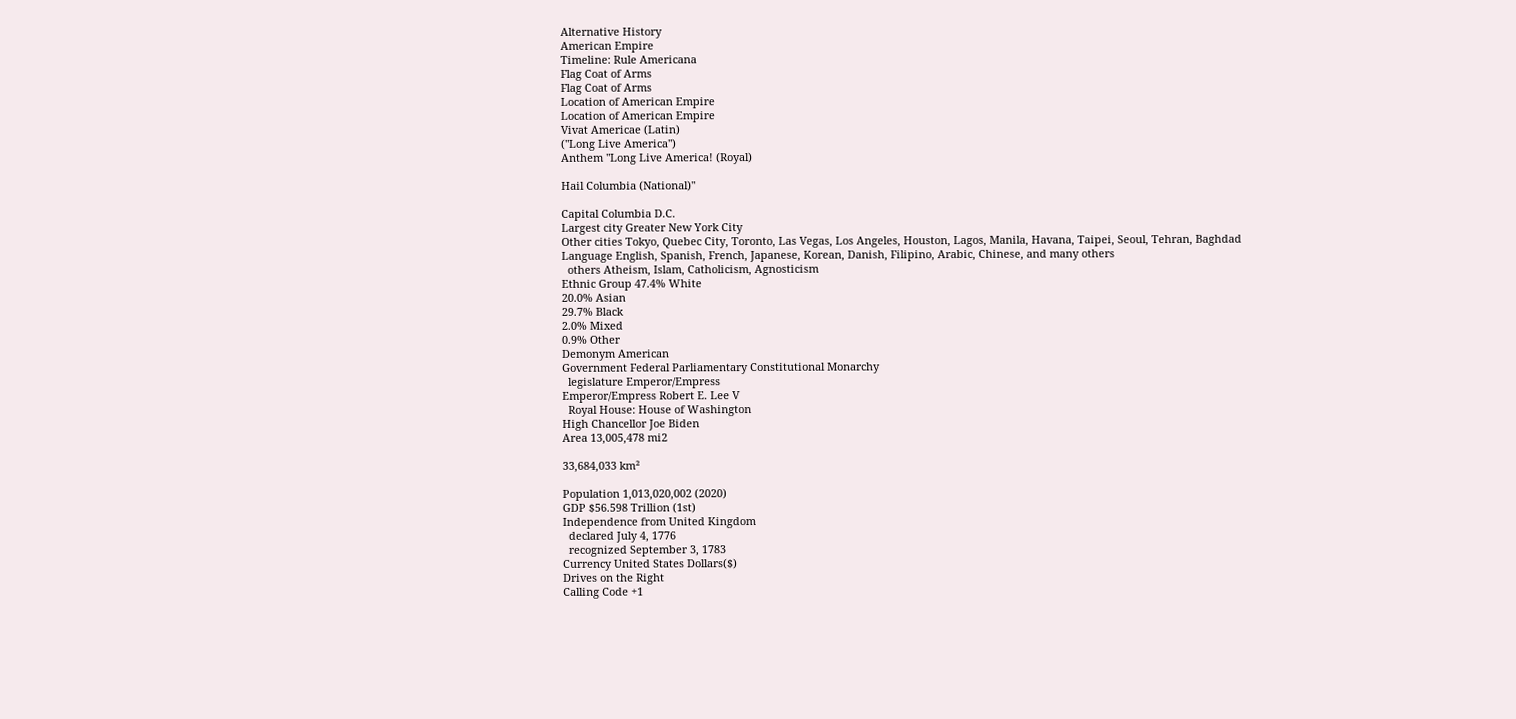Alternative History
American Empire
Timeline: Rule Americana
Flag Coat of Arms
Flag Coat of Arms
Location of American Empire
Location of American Empire
Vivat Americae (Latin)
("Long Live America")
Anthem "Long Live America! (Royal)

Hail Columbia (National)"

Capital Columbia D.C.
Largest city Greater New York City
Other cities Tokyo, Quebec City, Toronto, Las Vegas, Los Angeles, Houston, Lagos, Manila, Havana, Taipei, Seoul, Tehran, Baghdad
Language English, Spanish, French, Japanese, Korean, Danish, Filipino, Arabic, Chinese, and many others
  others Atheism, Islam, Catholicism, Agnosticism
Ethnic Group 47.4% White
20.0% Asian
29.7% Black
2.0% Mixed
0.9% Other
Demonym American
Government Federal Parliamentary Constitutional Monarchy
  legislature Emperor/Empress
Emperor/Empress Robert E. Lee V
  Royal House: House of Washington
High Chancellor Joe Biden
Area 13,005,478 mi2

33,684,033 km²

Population 1,013,020,002 (2020)
GDP $56.598 Trillion (1st)
Independence from United Kingdom
  declared July 4, 1776
  recognized September 3, 1783
Currency United States Dollars($)
Drives on the Right
Calling Code +1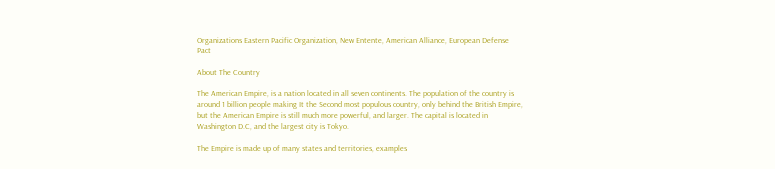Organizations Eastern Pacific Organization, New Entente, American Alliance, European Defense Pact

About The Country

The American Empire, is a nation located in all seven continents. The population of the country is around 1 billion people making It the Second most populous country, only behind the British Empire, but the American Empire is still much more powerful, and larger. The capital is located in Washington D.C, and the largest city is Tokyo.

The Empire is made up of many states and territories, examples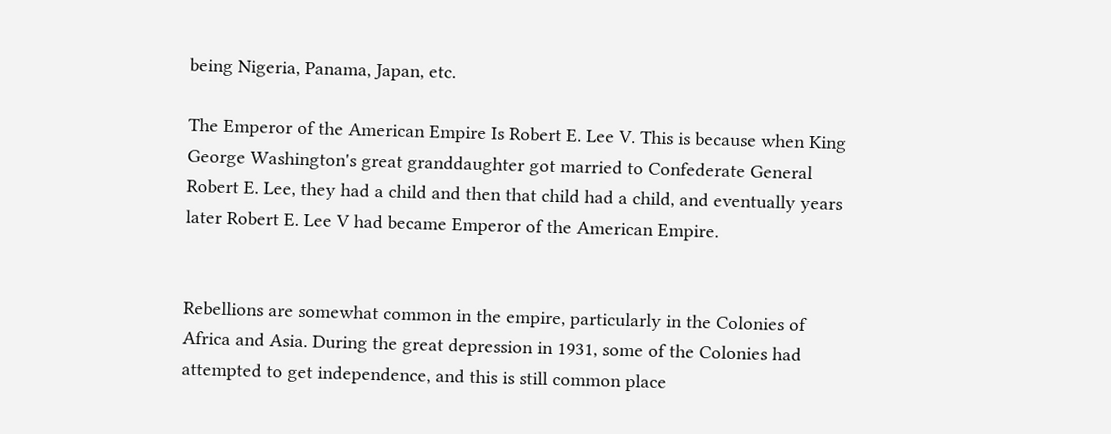being Nigeria, Panama, Japan, etc.

The Emperor of the American Empire Is Robert E. Lee V. This is because when King George Washington's great granddaughter got married to Confederate General Robert E. Lee, they had a child and then that child had a child, and eventually years later Robert E. Lee V had became Emperor of the American Empire.


Rebellions are somewhat common in the empire, particularly in the Colonies of Africa and Asia. During the great depression in 1931, some of the Colonies had attempted to get independence, and this is still common place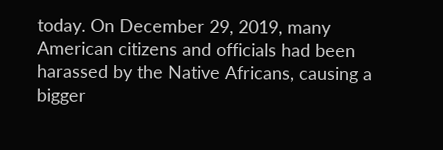today. On December 29, 2019, many American citizens and officials had been harassed by the Native Africans, causing a bigger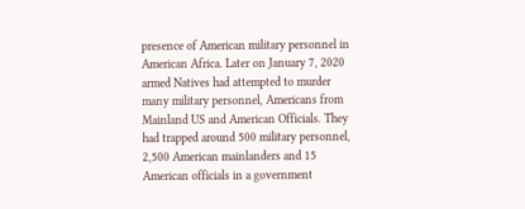presence of American military personnel in American Africa. Later on January 7, 2020 armed Natives had attempted to murder many military personnel, Americans from Mainland US and American Officials. They had trapped around 500 military personnel, 2,500 American mainlanders and 15 American officials in a government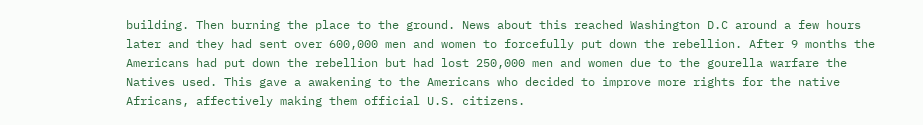building. Then burning the place to the ground. News about this reached Washington D.C around a few hours later and they had sent over 600,000 men and women to forcefully put down the rebellion. After 9 months the Americans had put down the rebellion but had lost 250,000 men and women due to the gourella warfare the Natives used. This gave a awakening to the Americans who decided to improve more rights for the native Africans, affectively making them official U.S. citizens.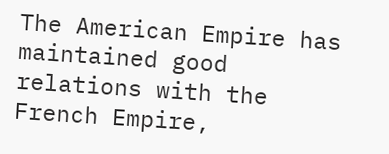The American Empire has maintained good relations with the French Empire,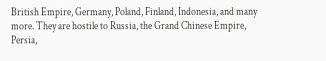British Empire, Germany, Poland, Finland, Indonesia, and many more. They are hostile to Russia, the Grand Chinese Empire, Persia,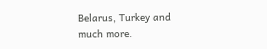Belarus, Turkey and much more.